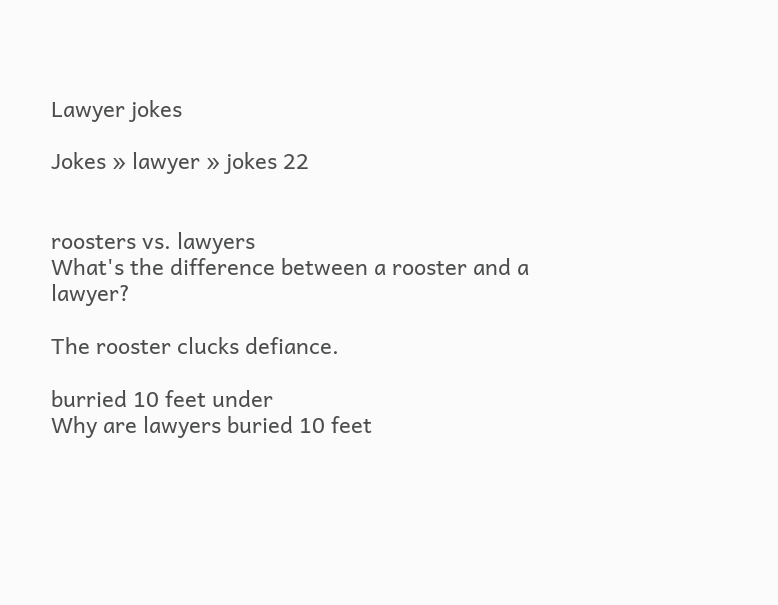Lawyer jokes

Jokes » lawyer » jokes 22


roosters vs. lawyers
What's the difference between a rooster and a lawyer?

The rooster clucks defiance.

burried 10 feet under
Why are lawyers buried 10 feet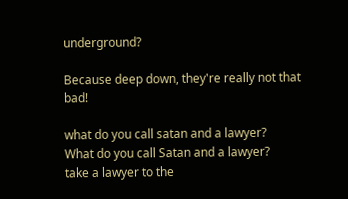underground?

Because deep down, they're really not that bad!

what do you call satan and a lawyer?
What do you call Satan and a lawyer?
take a lawyer to the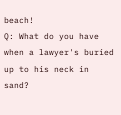beach!
Q: What do you have when a lawyer's buried up to his neck in sand?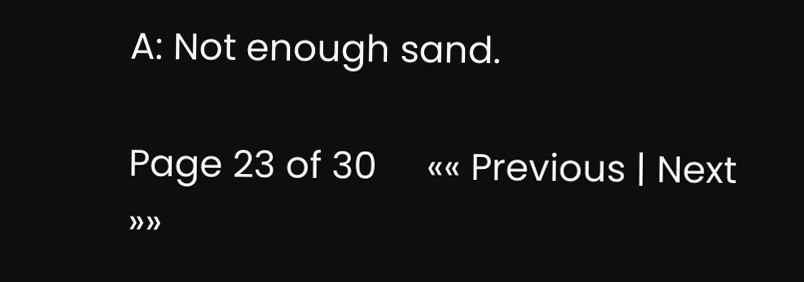A: Not enough sand.

Page 23 of 30     «« Previous | Next »»